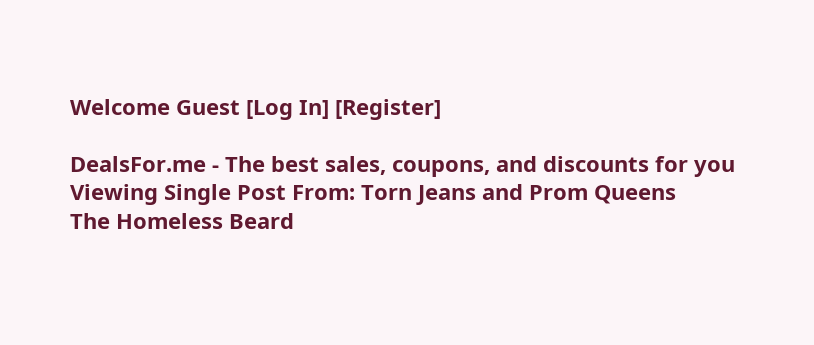Welcome Guest [Log In] [Register]

DealsFor.me - The best sales, coupons, and discounts for you
Viewing Single Post From: Torn Jeans and Prom Queens
The Homeless Beard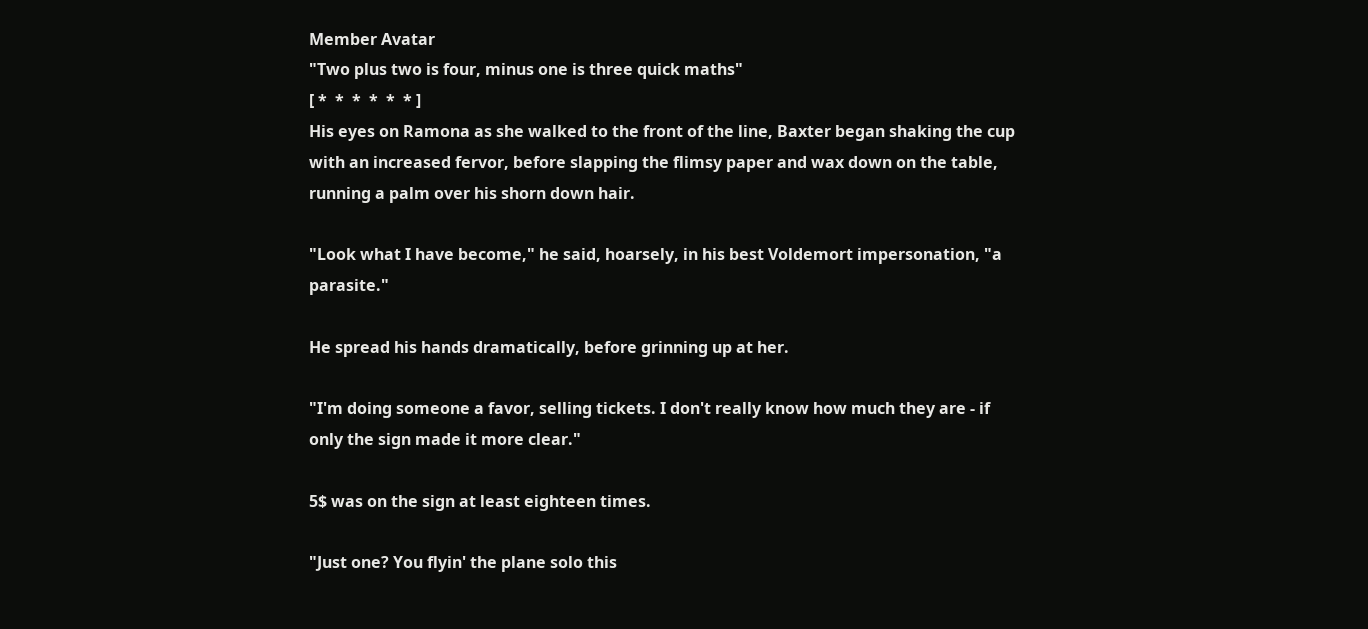Member Avatar
"Two plus two is four, minus one is three quick maths"
[ *  *  *  *  *  * ]
His eyes on Ramona as she walked to the front of the line, Baxter began shaking the cup with an increased fervor, before slapping the flimsy paper and wax down on the table, running a palm over his shorn down hair.

"Look what I have become," he said, hoarsely, in his best Voldemort impersonation, "a parasite."

He spread his hands dramatically, before grinning up at her.

"I'm doing someone a favor, selling tickets. I don't really know how much they are - if only the sign made it more clear."

5$ was on the sign at least eighteen times.

"Just one? You flyin' the plane solo this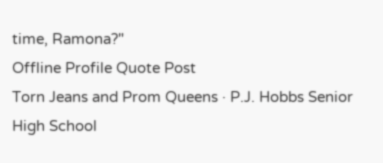time, Ramona?"
Offline Profile Quote Post
Torn Jeans and Prom Queens · P.J. Hobbs Senior High School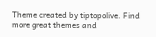Theme created by tiptopolive. Find more great themes and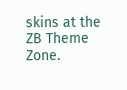skins at the ZB Theme Zone.